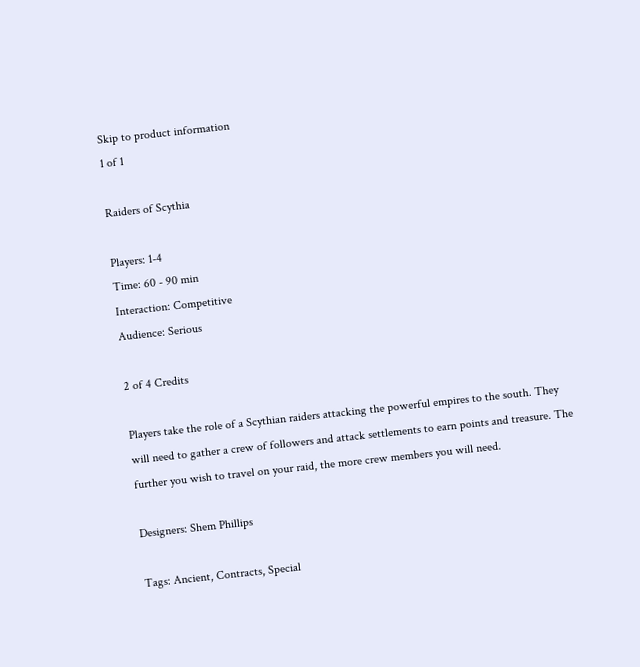Skip to product information
1 of 1

Raiders of Scythia

Players: 1-4
Time: 60 - 90 min
Interaction: Competitive
Audience: Serious

2 of 4 Credits

Players take the role of a Scythian raiders attacking the powerful empires to the south. They will need to gather a crew of followers and attack settlements to earn points and treasure. The further you wish to travel on your raid, the more crew members you will need.

Designers: Shem Phillips

Tags: Ancient, Contracts, Special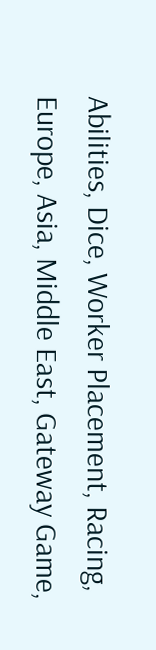Abilities, Dice, Worker Placement, Racing, Europe, Asia, Middle East, Gateway Game,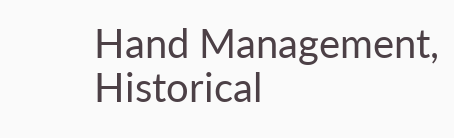Hand Management, Historical